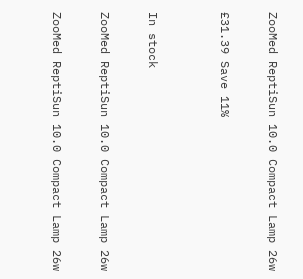ZooMed ReptiSun 10.0 Compact Lamp 26w

£31.39 Save 11%


In stock

ZooMed ReptiSun 10.0 Compact Lamp 26w

ZooMed ReptiSun 10.0 Compact Lamp 26w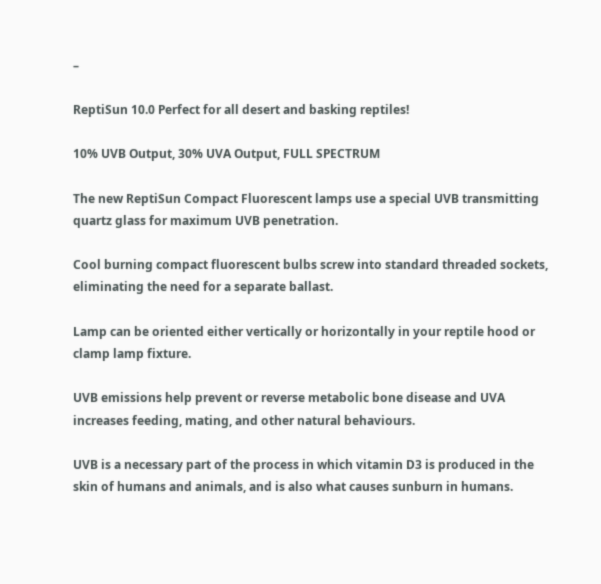–

ReptiSun 10.0 Perfect for all desert and basking reptiles!

10% UVB Output, 30% UVA Output, FULL SPECTRUM

The new ReptiSun Compact Fluorescent lamps use a special UVB transmitting quartz glass for maximum UVB penetration.

Cool burning compact fluorescent bulbs screw into standard threaded sockets, eliminating the need for a separate ballast.

Lamp can be oriented either vertically or horizontally in your reptile hood or clamp lamp fixture.

UVB emissions help prevent or reverse metabolic bone disease and UVA increases feeding, mating, and other natural behaviours.

UVB is a necessary part of the process in which vitamin D3 is produced in the skin of humans and animals, and is also what causes sunburn in humans.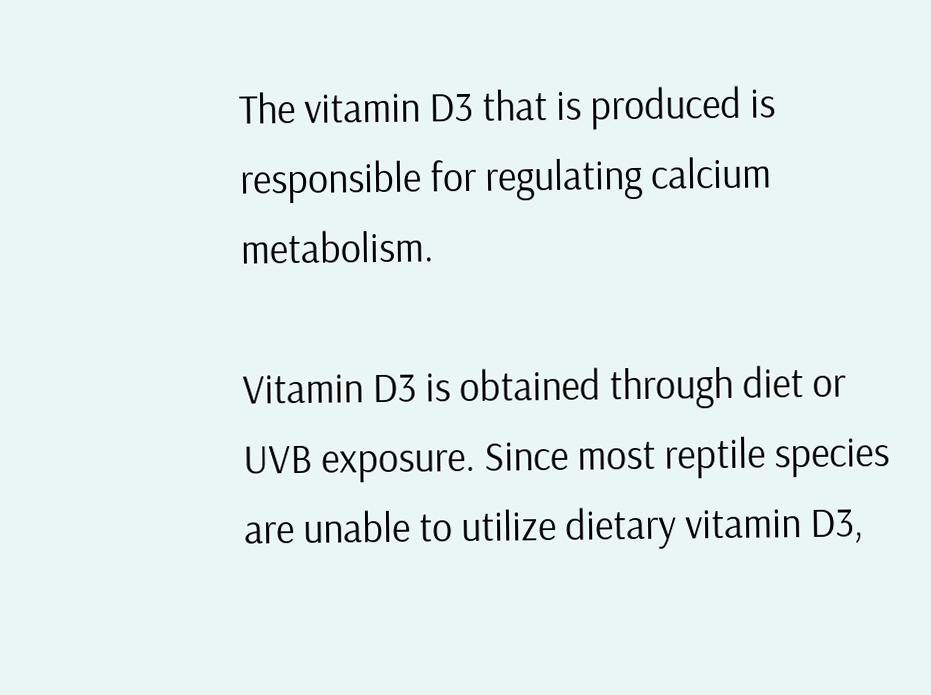The vitamin D3 that is produced is responsible for regulating calcium metabolism.

Vitamin D3 is obtained through diet or UVB exposure. Since most reptile species are unable to utilize dietary vitamin D3,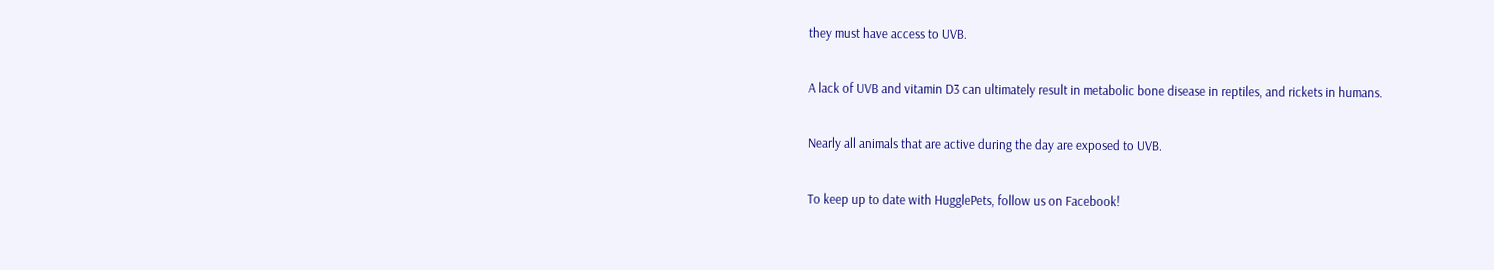they must have access to UVB.

A lack of UVB and vitamin D3 can ultimately result in metabolic bone disease in reptiles, and rickets in humans.

Nearly all animals that are active during the day are exposed to UVB.

To keep up to date with HugglePets, follow us on Facebook!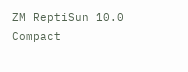ZM ReptiSun 10.0 Compact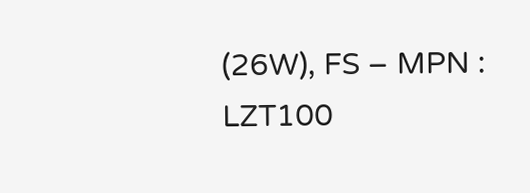(26W), FS – MPN : LZT100